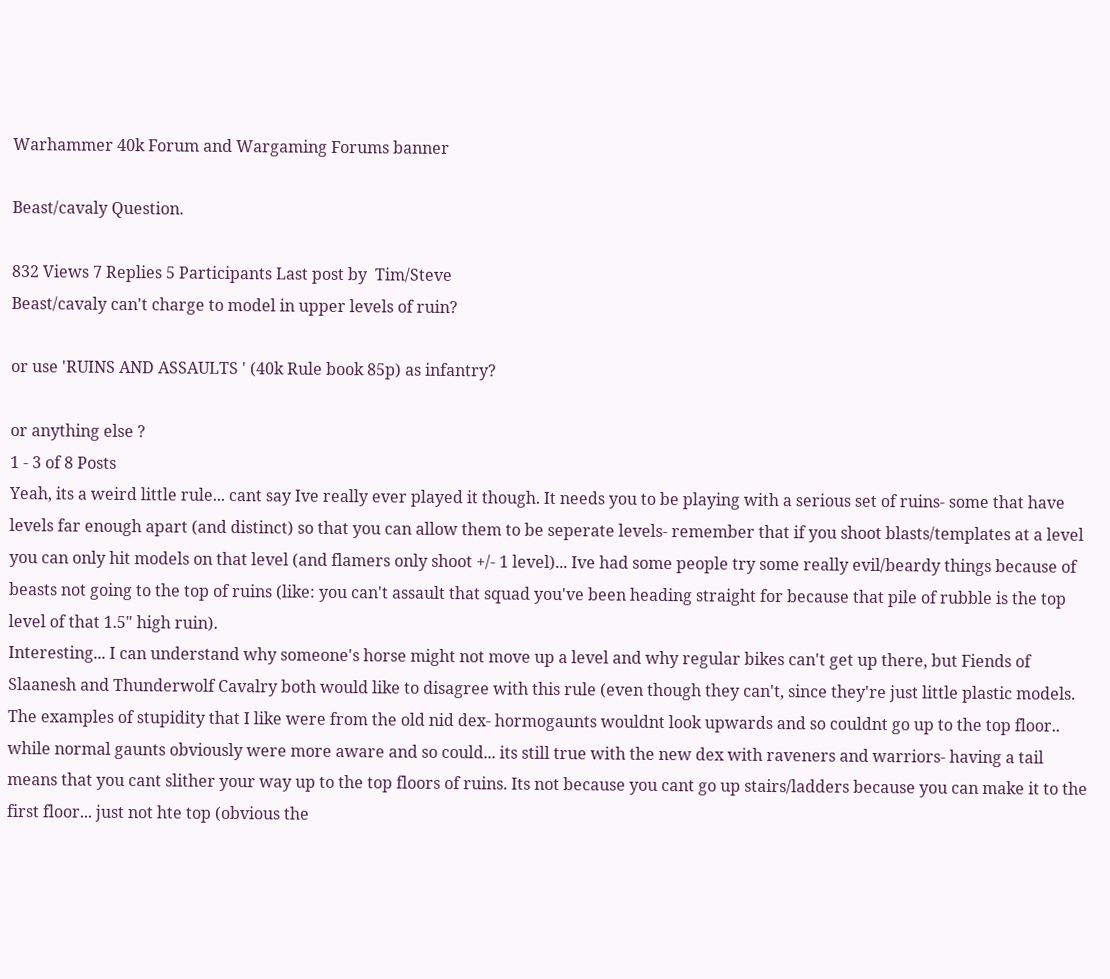Warhammer 40k Forum and Wargaming Forums banner

Beast/cavaly Question.

832 Views 7 Replies 5 Participants Last post by  Tim/Steve
Beast/cavaly can't charge to model in upper levels of ruin?

or use 'RUINS AND ASSAULTS ' (40k Rule book 85p) as infantry?

or anything else ?
1 - 3 of 8 Posts
Yeah, its a weird little rule... cant say Ive really ever played it though. It needs you to be playing with a serious set of ruins- some that have levels far enough apart (and distinct) so that you can allow them to be seperate levels- remember that if you shoot blasts/templates at a level you can only hit models on that level (and flamers only shoot +/- 1 level)... Ive had some people try some really evil/beardy things because of beasts not going to the top of ruins (like: you can't assault that squad you've been heading straight for because that pile of rubble is the top level of that 1.5" high ruin).
Interesting... I can understand why someone's horse might not move up a level and why regular bikes can't get up there, but Fiends of Slaanesh and Thunderwolf Cavalry both would like to disagree with this rule (even though they can't, since they're just little plastic models.
The examples of stupidity that I like were from the old nid dex- hormogaunts wouldnt look upwards and so couldnt go up to the top floor.. while normal gaunts obviously were more aware and so could... its still true with the new dex with raveners and warriors- having a tail means that you cant slither your way up to the top floors of ruins. Its not because you cant go up stairs/ladders because you can make it to the first floor... just not hte top (obvious the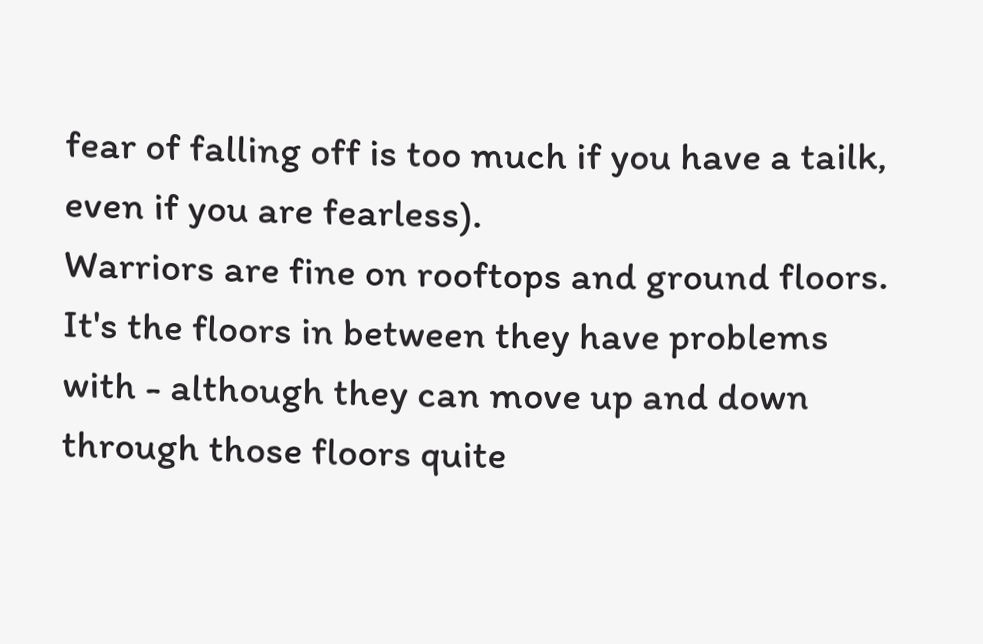fear of falling off is too much if you have a tailk, even if you are fearless).
Warriors are fine on rooftops and ground floors. It's the floors in between they have problems with - although they can move up and down through those floors quite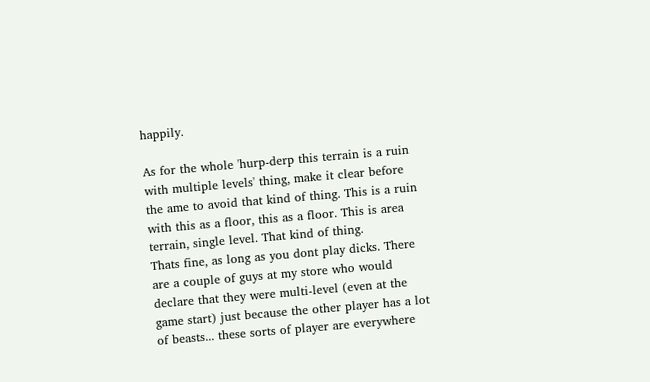happily.

As for the whole 'hurp-derp this terrain is a ruin with multiple levels' thing, make it clear before the ame to avoid that kind of thing. This is a ruin with this as a floor, this as a floor. This is area terrain, single level. That kind of thing.
Thats fine, as long as you dont play dicks. There are a couple of guys at my store who would declare that they were multi-level (even at the game start) just because the other player has a lot of beasts... these sorts of player are everywhere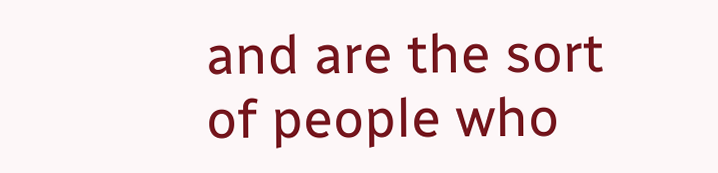and are the sort of people who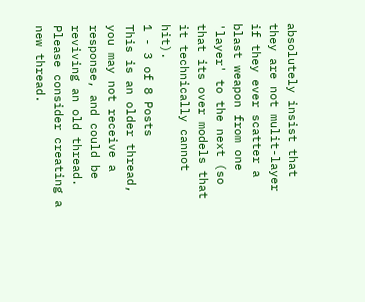absolutely insist that they are not mulit-layer if they ever scatter a blast weapon from one 'layer' to the next (so that its over models that it technically cannot hit).
1 - 3 of 8 Posts
This is an older thread, you may not receive a response, and could be reviving an old thread. Please consider creating a new thread.